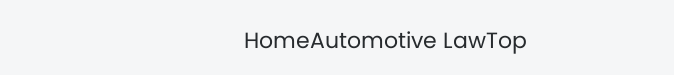HomeAutomotive LawTop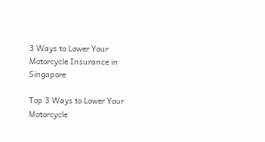3 Ways to Lower Your Motorcycle Insurance in Singapore

Top 3 Ways to Lower Your Motorcycle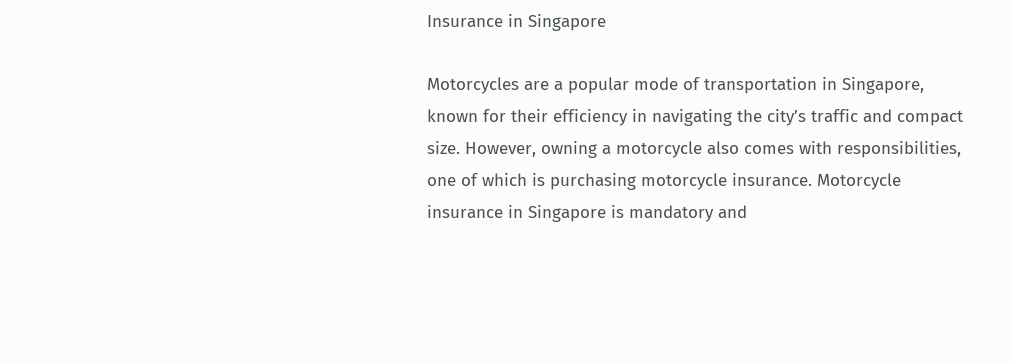Insurance in Singapore

Motorcycles are a popular mode of transportation in Singapore, known for their efficiency in navigating the city’s traffic and compact size. However, owning a motorcycle also comes with responsibilities, one of which is purchasing motorcycle insurance. Motorcycle insurance in Singapore is mandatory and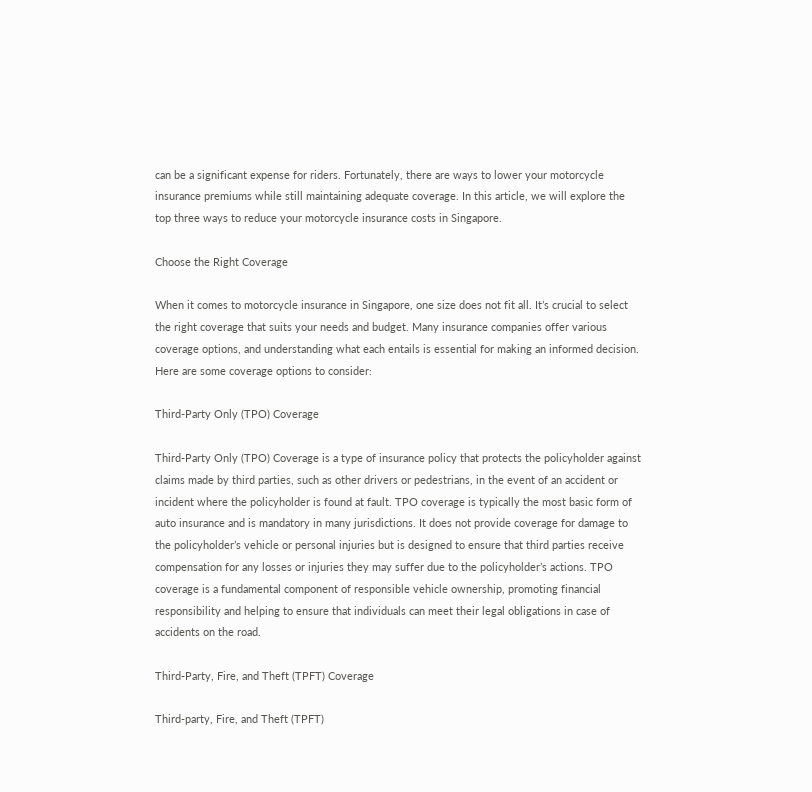can be a significant expense for riders. Fortunately, there are ways to lower your motorcycle insurance premiums while still maintaining adequate coverage. In this article, we will explore the top three ways to reduce your motorcycle insurance costs in Singapore.

Choose the Right Coverage

When it comes to motorcycle insurance in Singapore, one size does not fit all. It’s crucial to select the right coverage that suits your needs and budget. Many insurance companies offer various coverage options, and understanding what each entails is essential for making an informed decision. Here are some coverage options to consider:

Third-Party Only (TPO) Coverage

Third-Party Only (TPO) Coverage is a type of insurance policy that protects the policyholder against claims made by third parties, such as other drivers or pedestrians, in the event of an accident or incident where the policyholder is found at fault. TPO coverage is typically the most basic form of auto insurance and is mandatory in many jurisdictions. It does not provide coverage for damage to the policyholder’s vehicle or personal injuries but is designed to ensure that third parties receive compensation for any losses or injuries they may suffer due to the policyholder’s actions. TPO coverage is a fundamental component of responsible vehicle ownership, promoting financial responsibility and helping to ensure that individuals can meet their legal obligations in case of accidents on the road.

Third-Party, Fire, and Theft (TPFT) Coverage

Third-party, Fire, and Theft (TPFT)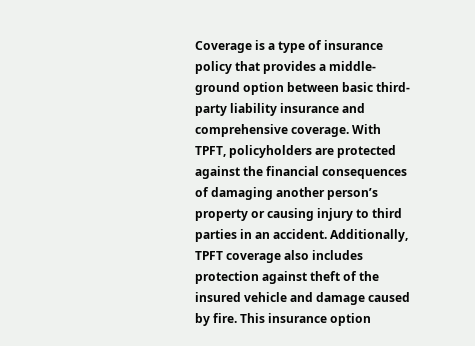Coverage is a type of insurance policy that provides a middle-ground option between basic third-party liability insurance and comprehensive coverage. With TPFT, policyholders are protected against the financial consequences of damaging another person’s property or causing injury to third parties in an accident. Additionally, TPFT coverage also includes protection against theft of the insured vehicle and damage caused by fire. This insurance option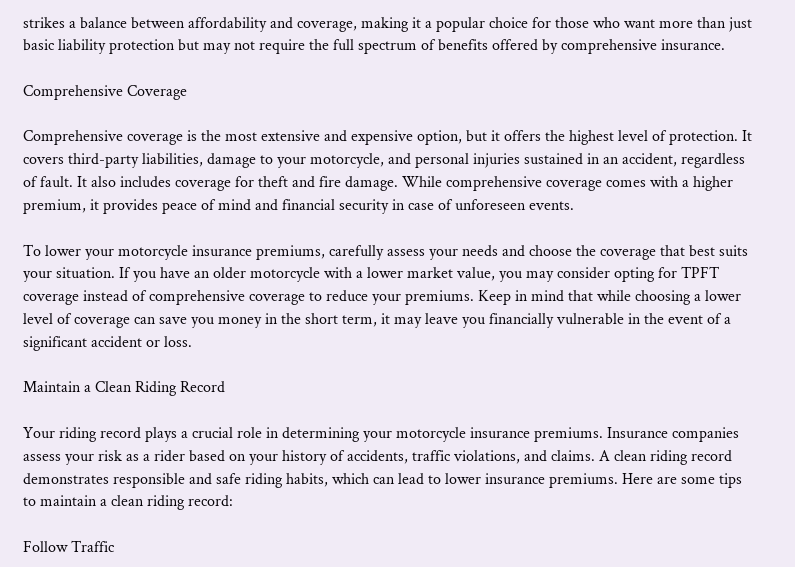strikes a balance between affordability and coverage, making it a popular choice for those who want more than just basic liability protection but may not require the full spectrum of benefits offered by comprehensive insurance.

Comprehensive Coverage

Comprehensive coverage is the most extensive and expensive option, but it offers the highest level of protection. It covers third-party liabilities, damage to your motorcycle, and personal injuries sustained in an accident, regardless of fault. It also includes coverage for theft and fire damage. While comprehensive coverage comes with a higher premium, it provides peace of mind and financial security in case of unforeseen events.

To lower your motorcycle insurance premiums, carefully assess your needs and choose the coverage that best suits your situation. If you have an older motorcycle with a lower market value, you may consider opting for TPFT coverage instead of comprehensive coverage to reduce your premiums. Keep in mind that while choosing a lower level of coverage can save you money in the short term, it may leave you financially vulnerable in the event of a significant accident or loss.

Maintain a Clean Riding Record

Your riding record plays a crucial role in determining your motorcycle insurance premiums. Insurance companies assess your risk as a rider based on your history of accidents, traffic violations, and claims. A clean riding record demonstrates responsible and safe riding habits, which can lead to lower insurance premiums. Here are some tips to maintain a clean riding record:

Follow Traffic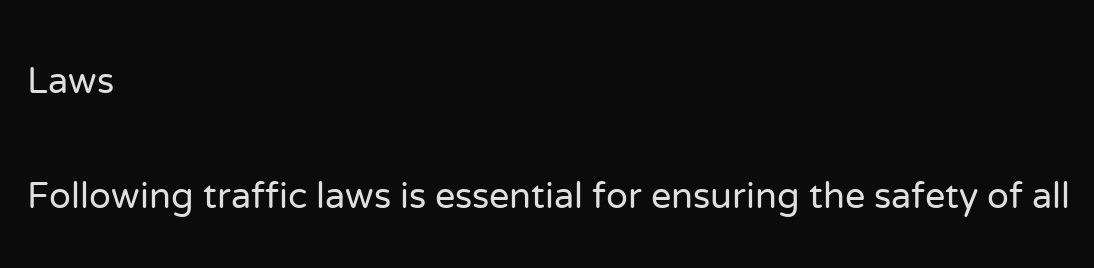Laws

Following traffic laws is essential for ensuring the safety of all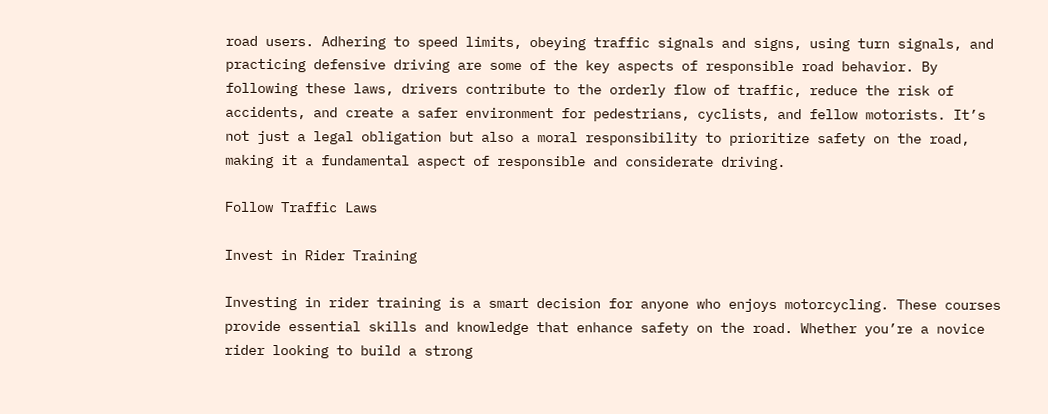road users. Adhering to speed limits, obeying traffic signals and signs, using turn signals, and practicing defensive driving are some of the key aspects of responsible road behavior. By following these laws, drivers contribute to the orderly flow of traffic, reduce the risk of accidents, and create a safer environment for pedestrians, cyclists, and fellow motorists. It’s not just a legal obligation but also a moral responsibility to prioritize safety on the road, making it a fundamental aspect of responsible and considerate driving.

Follow Traffic Laws

Invest in Rider Training

Investing in rider training is a smart decision for anyone who enjoys motorcycling. These courses provide essential skills and knowledge that enhance safety on the road. Whether you’re a novice rider looking to build a strong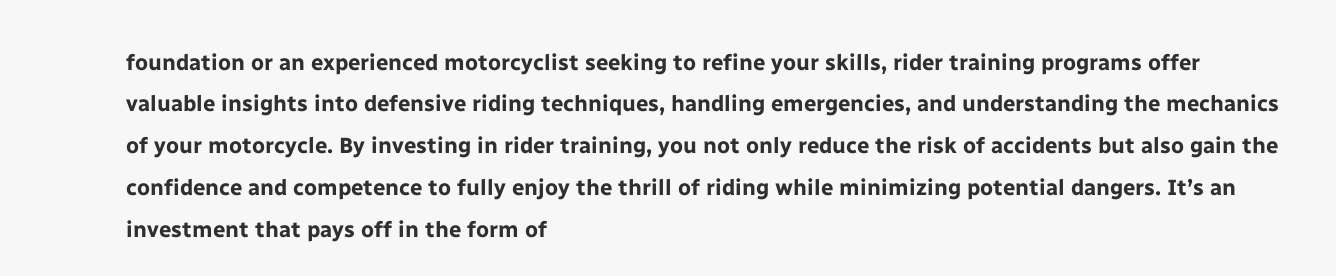foundation or an experienced motorcyclist seeking to refine your skills, rider training programs offer valuable insights into defensive riding techniques, handling emergencies, and understanding the mechanics of your motorcycle. By investing in rider training, you not only reduce the risk of accidents but also gain the confidence and competence to fully enjoy the thrill of riding while minimizing potential dangers. It’s an investment that pays off in the form of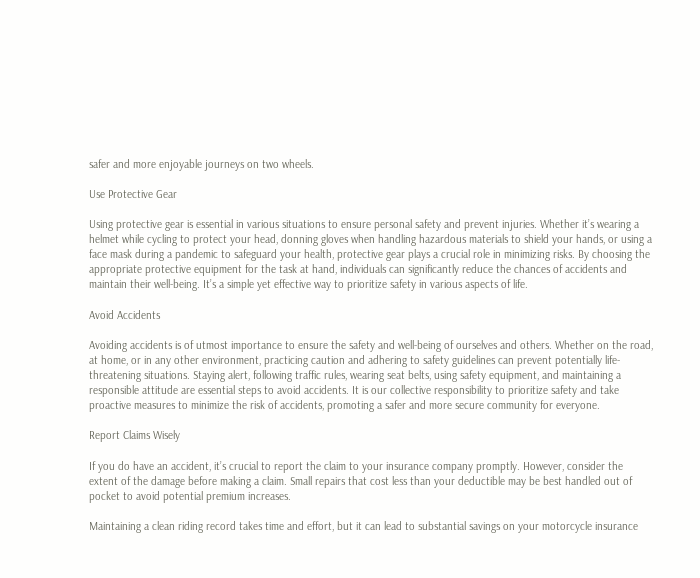safer and more enjoyable journeys on two wheels.

Use Protective Gear

Using protective gear is essential in various situations to ensure personal safety and prevent injuries. Whether it’s wearing a helmet while cycling to protect your head, donning gloves when handling hazardous materials to shield your hands, or using a face mask during a pandemic to safeguard your health, protective gear plays a crucial role in minimizing risks. By choosing the appropriate protective equipment for the task at hand, individuals can significantly reduce the chances of accidents and maintain their well-being. It’s a simple yet effective way to prioritize safety in various aspects of life.

Avoid Accidents

Avoiding accidents is of utmost importance to ensure the safety and well-being of ourselves and others. Whether on the road, at home, or in any other environment, practicing caution and adhering to safety guidelines can prevent potentially life-threatening situations. Staying alert, following traffic rules, wearing seat belts, using safety equipment, and maintaining a responsible attitude are essential steps to avoid accidents. It is our collective responsibility to prioritize safety and take proactive measures to minimize the risk of accidents, promoting a safer and more secure community for everyone.

Report Claims Wisely

If you do have an accident, it’s crucial to report the claim to your insurance company promptly. However, consider the extent of the damage before making a claim. Small repairs that cost less than your deductible may be best handled out of pocket to avoid potential premium increases.

Maintaining a clean riding record takes time and effort, but it can lead to substantial savings on your motorcycle insurance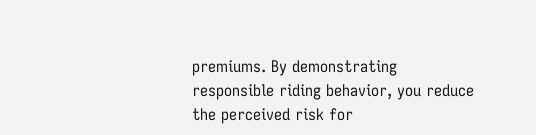premiums. By demonstrating responsible riding behavior, you reduce the perceived risk for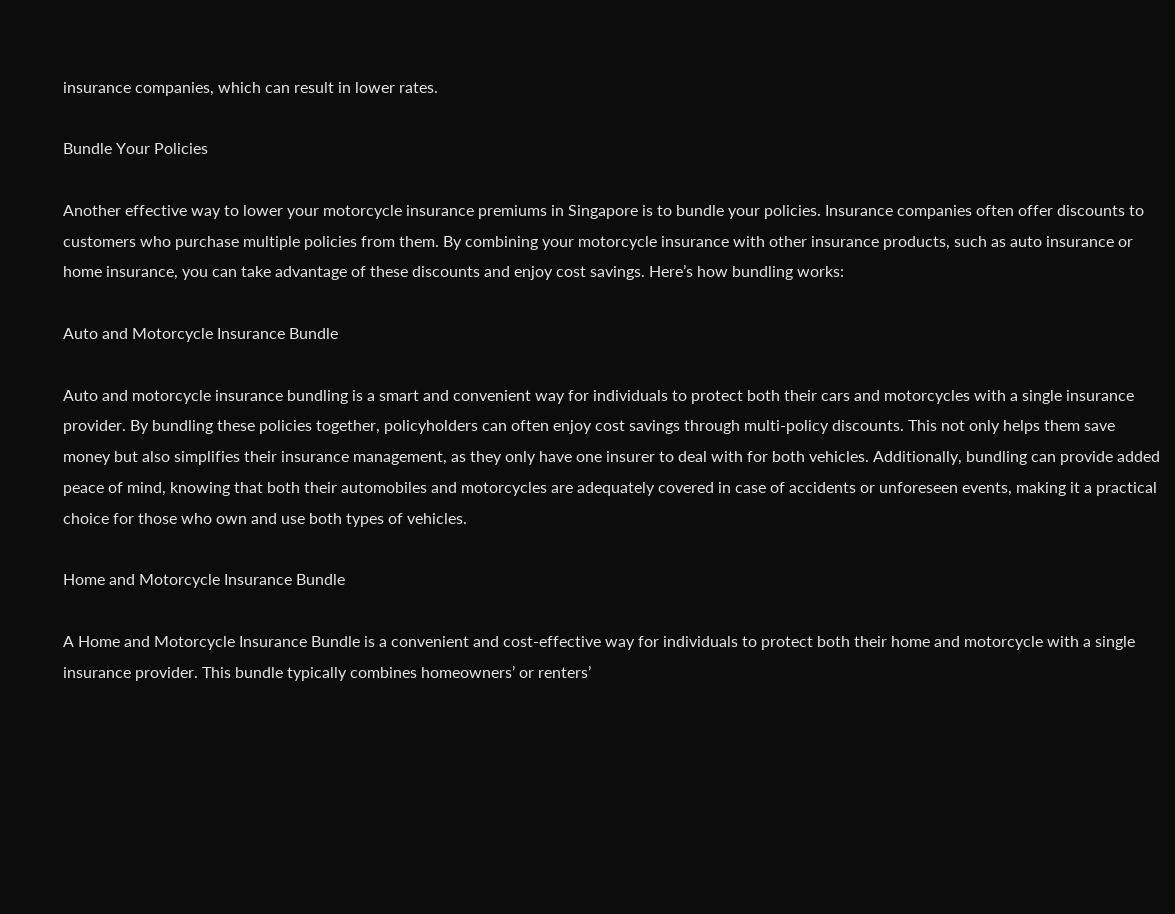insurance companies, which can result in lower rates.

Bundle Your Policies

Another effective way to lower your motorcycle insurance premiums in Singapore is to bundle your policies. Insurance companies often offer discounts to customers who purchase multiple policies from them. By combining your motorcycle insurance with other insurance products, such as auto insurance or home insurance, you can take advantage of these discounts and enjoy cost savings. Here’s how bundling works:

Auto and Motorcycle Insurance Bundle

Auto and motorcycle insurance bundling is a smart and convenient way for individuals to protect both their cars and motorcycles with a single insurance provider. By bundling these policies together, policyholders can often enjoy cost savings through multi-policy discounts. This not only helps them save money but also simplifies their insurance management, as they only have one insurer to deal with for both vehicles. Additionally, bundling can provide added peace of mind, knowing that both their automobiles and motorcycles are adequately covered in case of accidents or unforeseen events, making it a practical choice for those who own and use both types of vehicles.

Home and Motorcycle Insurance Bundle

A Home and Motorcycle Insurance Bundle is a convenient and cost-effective way for individuals to protect both their home and motorcycle with a single insurance provider. This bundle typically combines homeowners’ or renters’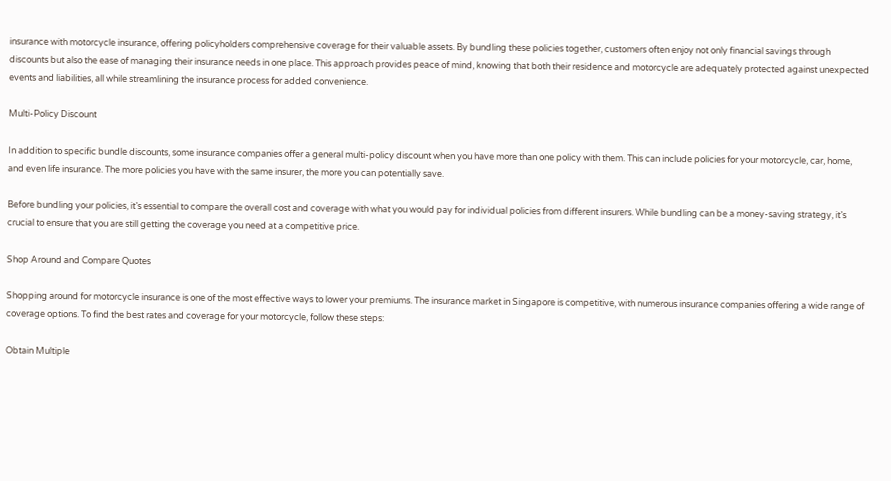insurance with motorcycle insurance, offering policyholders comprehensive coverage for their valuable assets. By bundling these policies together, customers often enjoy not only financial savings through discounts but also the ease of managing their insurance needs in one place. This approach provides peace of mind, knowing that both their residence and motorcycle are adequately protected against unexpected events and liabilities, all while streamlining the insurance process for added convenience.

Multi-Policy Discount

In addition to specific bundle discounts, some insurance companies offer a general multi-policy discount when you have more than one policy with them. This can include policies for your motorcycle, car, home, and even life insurance. The more policies you have with the same insurer, the more you can potentially save.

Before bundling your policies, it’s essential to compare the overall cost and coverage with what you would pay for individual policies from different insurers. While bundling can be a money-saving strategy, it’s crucial to ensure that you are still getting the coverage you need at a competitive price.

Shop Around and Compare Quotes

Shopping around for motorcycle insurance is one of the most effective ways to lower your premiums. The insurance market in Singapore is competitive, with numerous insurance companies offering a wide range of coverage options. To find the best rates and coverage for your motorcycle, follow these steps:

Obtain Multiple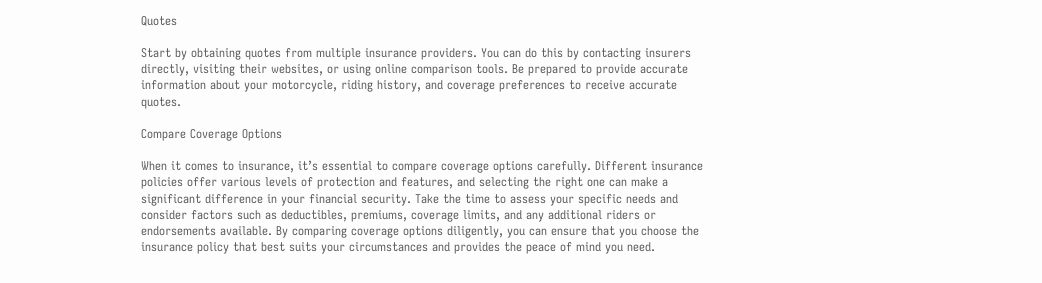Quotes

Start by obtaining quotes from multiple insurance providers. You can do this by contacting insurers directly, visiting their websites, or using online comparison tools. Be prepared to provide accurate information about your motorcycle, riding history, and coverage preferences to receive accurate quotes.

Compare Coverage Options

When it comes to insurance, it’s essential to compare coverage options carefully. Different insurance policies offer various levels of protection and features, and selecting the right one can make a significant difference in your financial security. Take the time to assess your specific needs and consider factors such as deductibles, premiums, coverage limits, and any additional riders or endorsements available. By comparing coverage options diligently, you can ensure that you choose the insurance policy that best suits your circumstances and provides the peace of mind you need.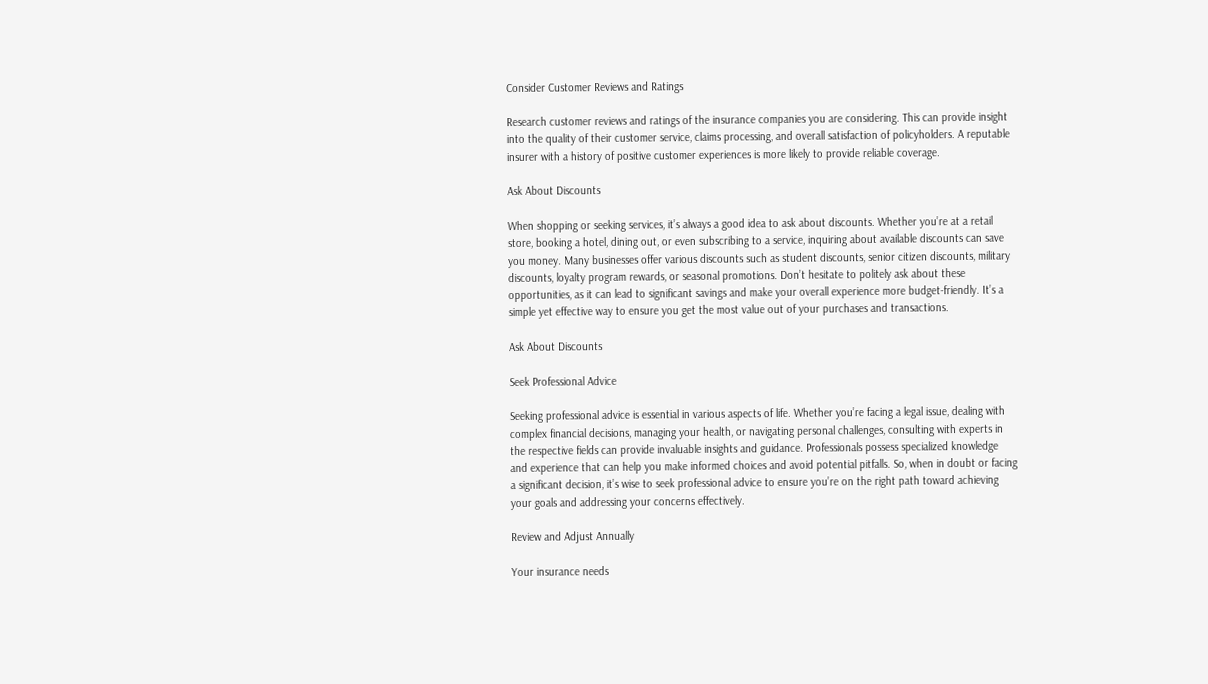Consider Customer Reviews and Ratings

Research customer reviews and ratings of the insurance companies you are considering. This can provide insight into the quality of their customer service, claims processing, and overall satisfaction of policyholders. A reputable insurer with a history of positive customer experiences is more likely to provide reliable coverage.

Ask About Discounts

When shopping or seeking services, it’s always a good idea to ask about discounts. Whether you’re at a retail store, booking a hotel, dining out, or even subscribing to a service, inquiring about available discounts can save you money. Many businesses offer various discounts such as student discounts, senior citizen discounts, military discounts, loyalty program rewards, or seasonal promotions. Don’t hesitate to politely ask about these opportunities, as it can lead to significant savings and make your overall experience more budget-friendly. It’s a simple yet effective way to ensure you get the most value out of your purchases and transactions.

Ask About Discounts

Seek Professional Advice

Seeking professional advice is essential in various aspects of life. Whether you’re facing a legal issue, dealing with complex financial decisions, managing your health, or navigating personal challenges, consulting with experts in the respective fields can provide invaluable insights and guidance. Professionals possess specialized knowledge and experience that can help you make informed choices and avoid potential pitfalls. So, when in doubt or facing a significant decision, it’s wise to seek professional advice to ensure you’re on the right path toward achieving your goals and addressing your concerns effectively.

Review and Adjust Annually

Your insurance needs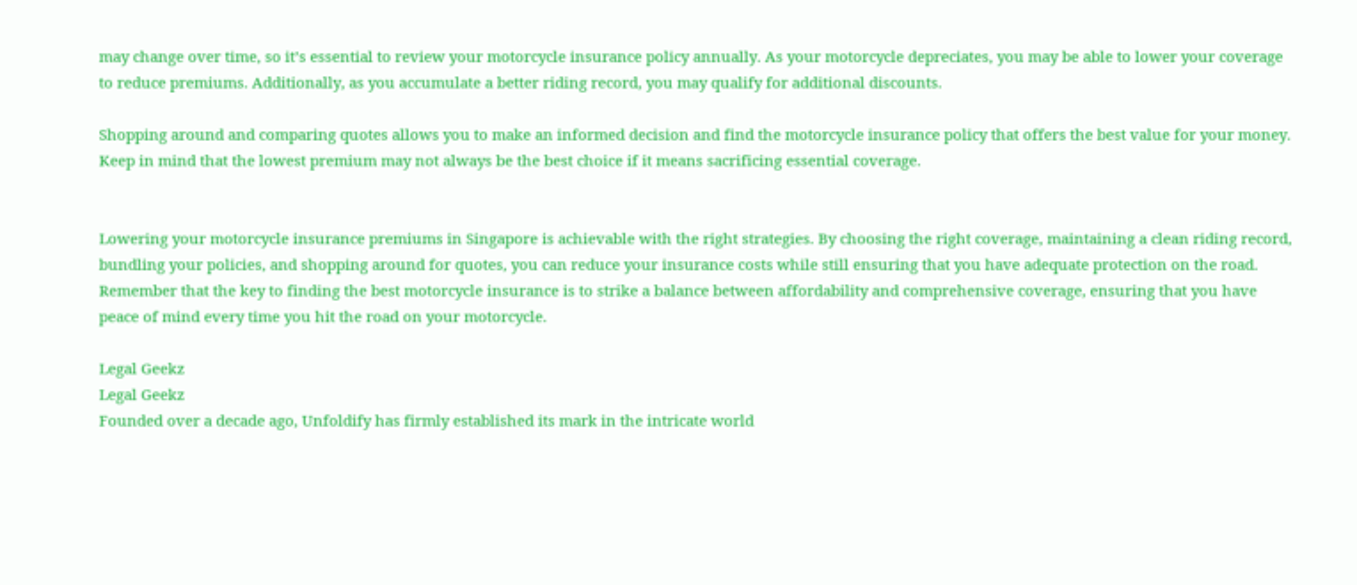may change over time, so it’s essential to review your motorcycle insurance policy annually. As your motorcycle depreciates, you may be able to lower your coverage to reduce premiums. Additionally, as you accumulate a better riding record, you may qualify for additional discounts.

Shopping around and comparing quotes allows you to make an informed decision and find the motorcycle insurance policy that offers the best value for your money. Keep in mind that the lowest premium may not always be the best choice if it means sacrificing essential coverage.


Lowering your motorcycle insurance premiums in Singapore is achievable with the right strategies. By choosing the right coverage, maintaining a clean riding record, bundling your policies, and shopping around for quotes, you can reduce your insurance costs while still ensuring that you have adequate protection on the road. Remember that the key to finding the best motorcycle insurance is to strike a balance between affordability and comprehensive coverage, ensuring that you have peace of mind every time you hit the road on your motorcycle.

Legal Geekz
Legal Geekz
Founded over a decade ago, Unfoldify has firmly established its mark in the intricate world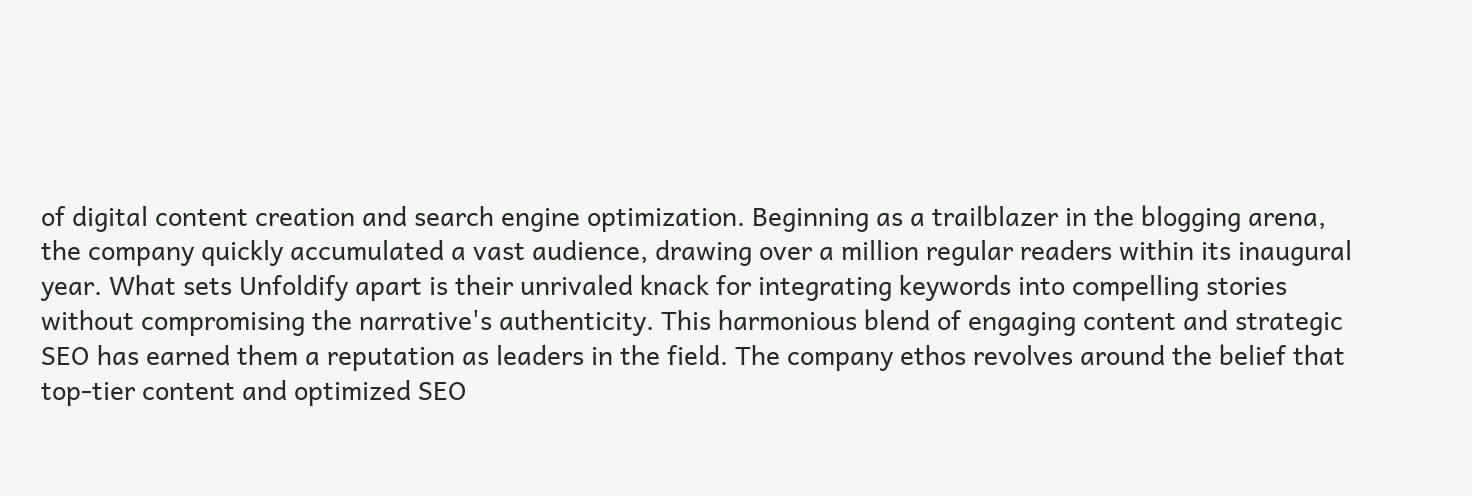of digital content creation and search engine optimization. Beginning as a trailblazer in the blogging arena, the company quickly accumulated a vast audience, drawing over a million regular readers within its inaugural year. What sets Unfoldify apart is their unrivaled knack for integrating keywords into compelling stories without compromising the narrative's authenticity. This harmonious blend of engaging content and strategic SEO has earned them a reputation as leaders in the field. The company ethos revolves around the belief that top-tier content and optimized SEO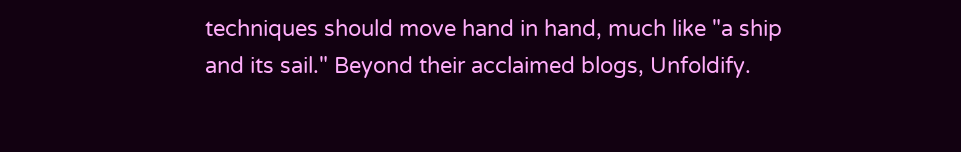techniques should move hand in hand, much like "a ship and its sail." Beyond their acclaimed blogs, Unfoldify.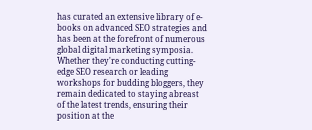has curated an extensive library of e-books on advanced SEO strategies and has been at the forefront of numerous global digital marketing symposia. Whether they're conducting cutting-edge SEO research or leading workshops for budding bloggers, they remain dedicated to staying abreast of the latest trends, ensuring their position at the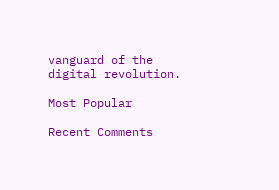vanguard of the digital revolution.

Most Popular

Recent Comments